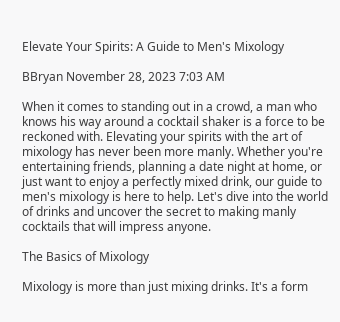Elevate Your Spirits: A Guide to Men's Mixology

BBryan November 28, 2023 7:03 AM

When it comes to standing out in a crowd, a man who knows his way around a cocktail shaker is a force to be reckoned with. Elevating your spirits with the art of mixology has never been more manly. Whether you're entertaining friends, planning a date night at home, or just want to enjoy a perfectly mixed drink, our guide to men's mixology is here to help. Let's dive into the world of drinks and uncover the secret to making manly cocktails that will impress anyone.

The Basics of Mixology

Mixology is more than just mixing drinks. It's a form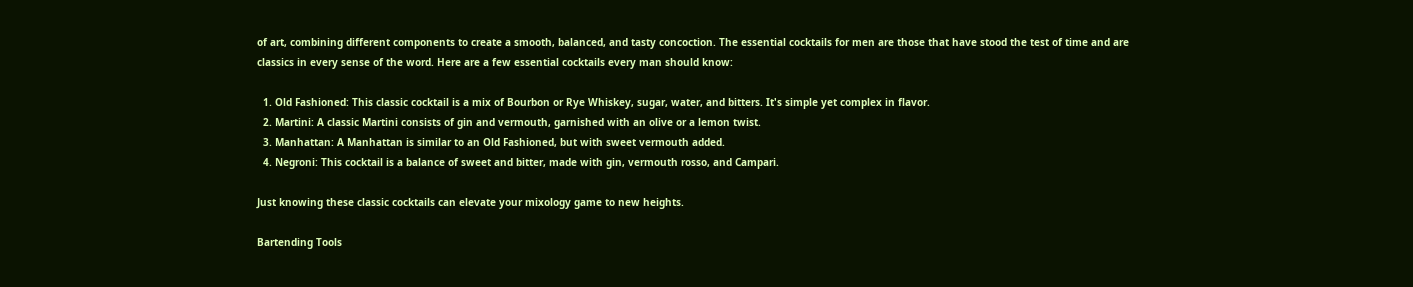of art, combining different components to create a smooth, balanced, and tasty concoction. The essential cocktails for men are those that have stood the test of time and are classics in every sense of the word. Here are a few essential cocktails every man should know:

  1. Old Fashioned: This classic cocktail is a mix of Bourbon or Rye Whiskey, sugar, water, and bitters. It's simple yet complex in flavor.
  2. Martini: A classic Martini consists of gin and vermouth, garnished with an olive or a lemon twist.
  3. Manhattan: A Manhattan is similar to an Old Fashioned, but with sweet vermouth added.
  4. Negroni: This cocktail is a balance of sweet and bitter, made with gin, vermouth rosso, and Campari.

Just knowing these classic cocktails can elevate your mixology game to new heights.

Bartending Tools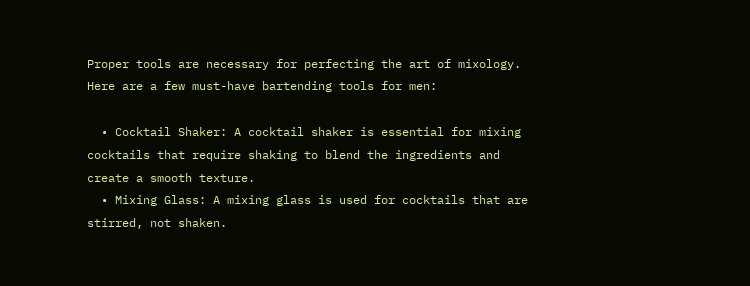Proper tools are necessary for perfecting the art of mixology. Here are a few must-have bartending tools for men:

  • Cocktail Shaker: A cocktail shaker is essential for mixing cocktails that require shaking to blend the ingredients and create a smooth texture.
  • Mixing Glass: A mixing glass is used for cocktails that are stirred, not shaken.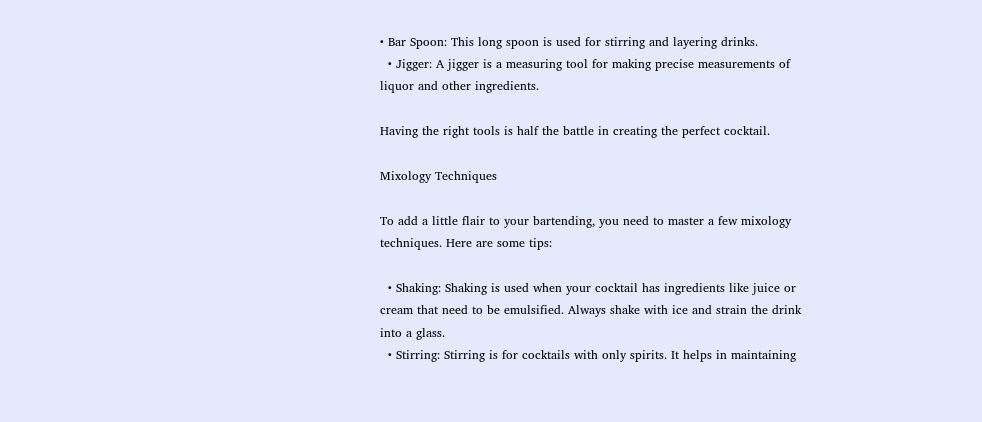• Bar Spoon: This long spoon is used for stirring and layering drinks.
  • Jigger: A jigger is a measuring tool for making precise measurements of liquor and other ingredients.

Having the right tools is half the battle in creating the perfect cocktail.

Mixology Techniques

To add a little flair to your bartending, you need to master a few mixology techniques. Here are some tips:

  • Shaking: Shaking is used when your cocktail has ingredients like juice or cream that need to be emulsified. Always shake with ice and strain the drink into a glass.
  • Stirring: Stirring is for cocktails with only spirits. It helps in maintaining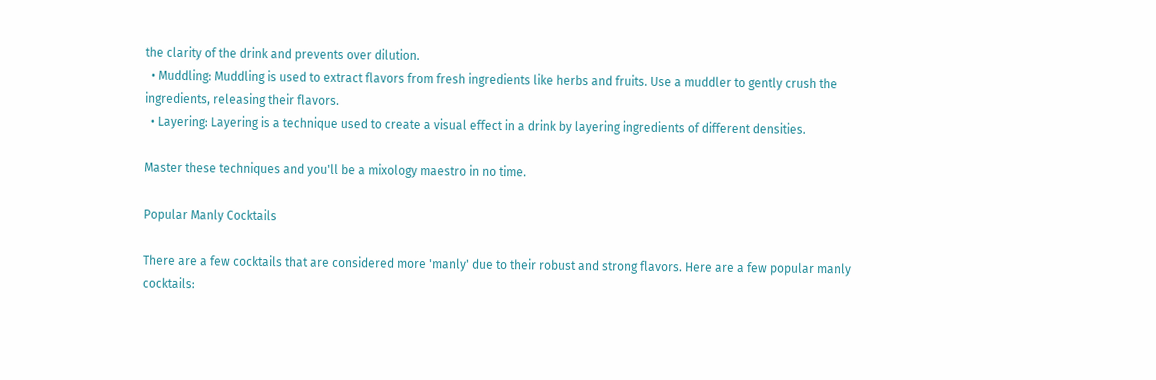the clarity of the drink and prevents over dilution.
  • Muddling: Muddling is used to extract flavors from fresh ingredients like herbs and fruits. Use a muddler to gently crush the ingredients, releasing their flavors.
  • Layering: Layering is a technique used to create a visual effect in a drink by layering ingredients of different densities.

Master these techniques and you'll be a mixology maestro in no time.

Popular Manly Cocktails

There are a few cocktails that are considered more 'manly' due to their robust and strong flavors. Here are a few popular manly cocktails: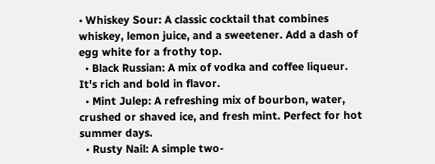• Whiskey Sour: A classic cocktail that combines whiskey, lemon juice, and a sweetener. Add a dash of egg white for a frothy top.
  • Black Russian: A mix of vodka and coffee liqueur. It's rich and bold in flavor.
  • Mint Julep: A refreshing mix of bourbon, water, crushed or shaved ice, and fresh mint. Perfect for hot summer days.
  • Rusty Nail: A simple two-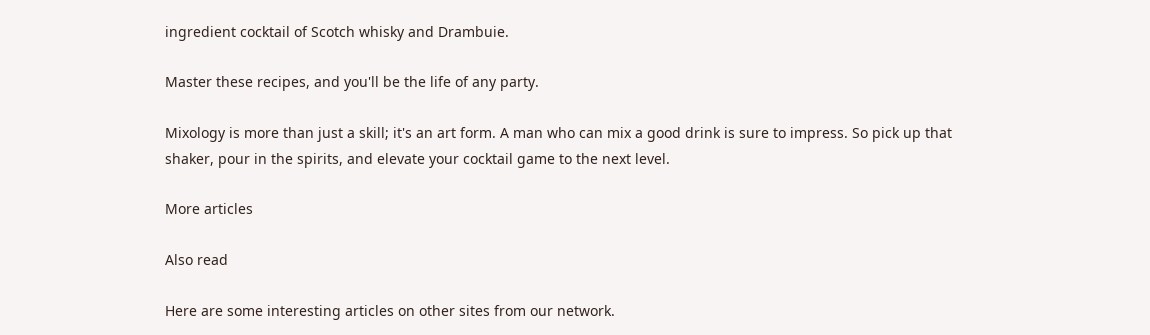ingredient cocktail of Scotch whisky and Drambuie.

Master these recipes, and you'll be the life of any party.

Mixology is more than just a skill; it's an art form. A man who can mix a good drink is sure to impress. So pick up that shaker, pour in the spirits, and elevate your cocktail game to the next level.

More articles

Also read

Here are some interesting articles on other sites from our network.